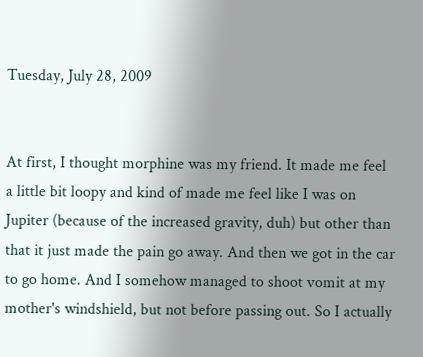Tuesday, July 28, 2009


At first, I thought morphine was my friend. It made me feel a little bit loopy and kind of made me feel like I was on Jupiter (because of the increased gravity, duh) but other than that it just made the pain go away. And then we got in the car to go home. And I somehow managed to shoot vomit at my mother's windshield, but not before passing out. So I actually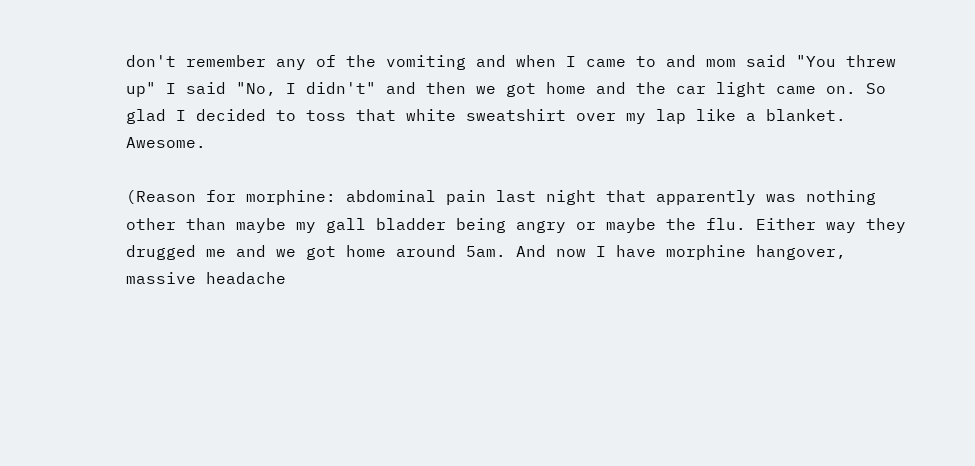don't remember any of the vomiting and when I came to and mom said "You threw up" I said "No, I didn't" and then we got home and the car light came on. So glad I decided to toss that white sweatshirt over my lap like a blanket. Awesome.

(Reason for morphine: abdominal pain last night that apparently was nothing other than maybe my gall bladder being angry or maybe the flu. Either way they drugged me and we got home around 5am. And now I have morphine hangover, massive headache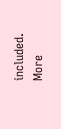included. More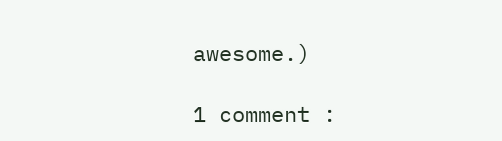awesome.)

1 comment :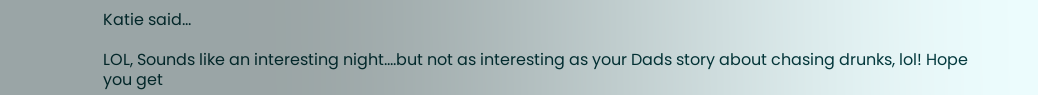Katie said...

LOL, Sounds like an interesting night....but not as interesting as your Dads story about chasing drunks, lol! Hope you get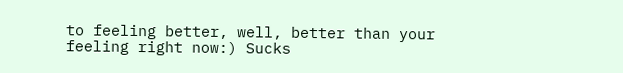to feeling better, well, better than your feeling right now:) Sucks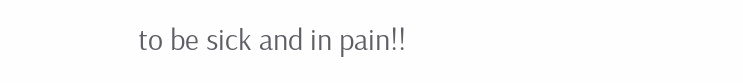to be sick and in pain!!